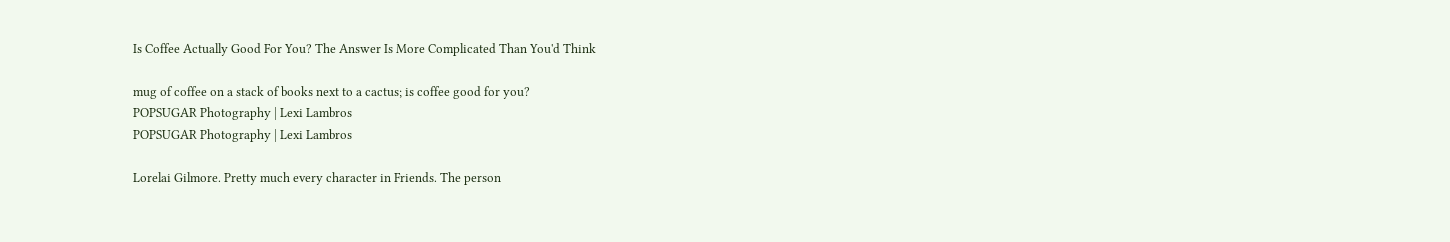Is Coffee Actually Good For You? The Answer Is More Complicated Than You'd Think

mug of coffee on a stack of books next to a cactus; is coffee good for you?
POPSUGAR Photography | Lexi Lambros
POPSUGAR Photography | Lexi Lambros

Lorelai Gilmore. Pretty much every character in Friends. The person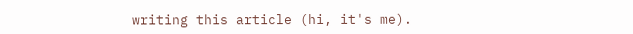writing this article (hi, it's me).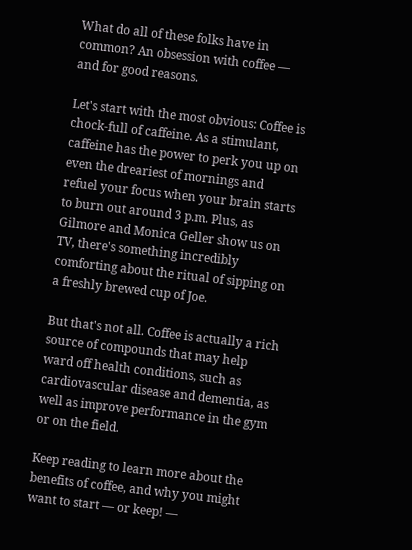What do all of these folks have in common? An obsession with coffee — and for good reasons.

Let's start with the most obvious: Coffee is chock-full of caffeine. As a stimulant, caffeine has the power to perk you up on even the dreariest of mornings and refuel your focus when your brain starts to burn out around 3 p.m. Plus, as Gilmore and Monica Geller show us on TV, there's something incredibly comforting about the ritual of sipping on a freshly brewed cup of Joe.

But that's not all. Coffee is actually a rich source of compounds that may help ward off health conditions, such as cardiovascular disease and dementia, as well as improve performance in the gym or on the field.

Keep reading to learn more about the benefits of coffee, and why you might want to start — or keep! —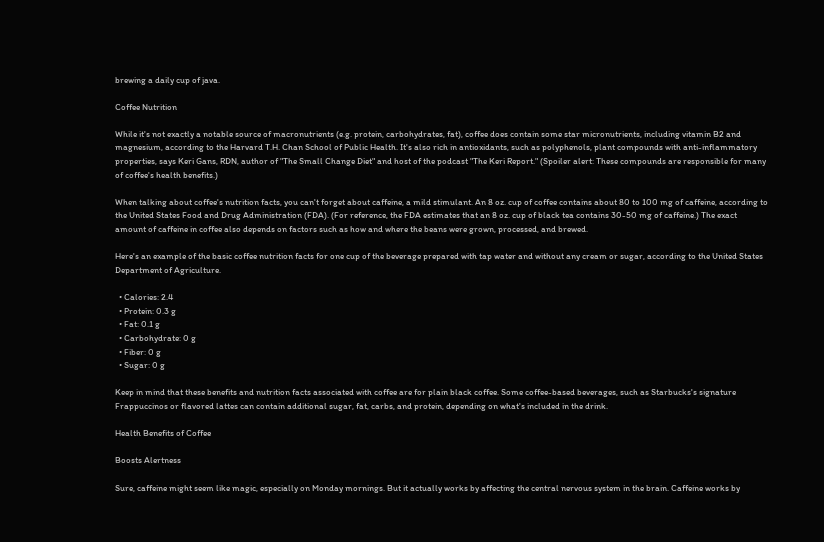brewing a daily cup of java.

Coffee Nutrition

While it's not exactly a notable source of macronutrients (e.g. protein, carbohydrates, fat), coffee does contain some star micronutrients, including vitamin B2 and magnesium, according to the Harvard T.H. Chan School of Public Health. It's also rich in antioxidants, such as polyphenols, plant compounds with anti-inflammatory properties, says Keri Gans, RDN, author of "The Small Change Diet" and host of the podcast "The Keri Report." (Spoiler alert: These compounds are responsible for many of coffee's health benefits.)

When talking about coffee's nutrition facts, you can't forget about caffeine, a mild stimulant. An 8 oz. cup of coffee contains about 80 to 100 mg of caffeine, according to the United States Food and Drug Administration (FDA). (For reference, the FDA estimates that an 8 oz. cup of black tea contains 30-50 mg of caffeine.) The exact amount of caffeine in coffee also depends on factors such as how and where the beans were grown, processed, and brewed.

Here's an example of the basic coffee nutrition facts for one cup of the beverage prepared with tap water and without any cream or sugar, according to the United States Department of Agriculture.

  • Calories: 2.4
  • Protein: 0.3 g
  • Fat: 0.1 g
  • Carbohydrate: 0 g
  • Fiber: 0 g
  • Sugar: 0 g

Keep in mind that these benefits and nutrition facts associated with coffee are for plain black coffee. Some coffee-based beverages, such as Starbucks's signature Frappuccinos or flavored lattes can contain additional sugar, fat, carbs, and protein, depending on what's included in the drink.

Health Benefits of Coffee

Boosts Alertness

Sure, caffeine might seem like magic, especially on Monday mornings. But it actually works by affecting the central nervous system in the brain. Caffeine works by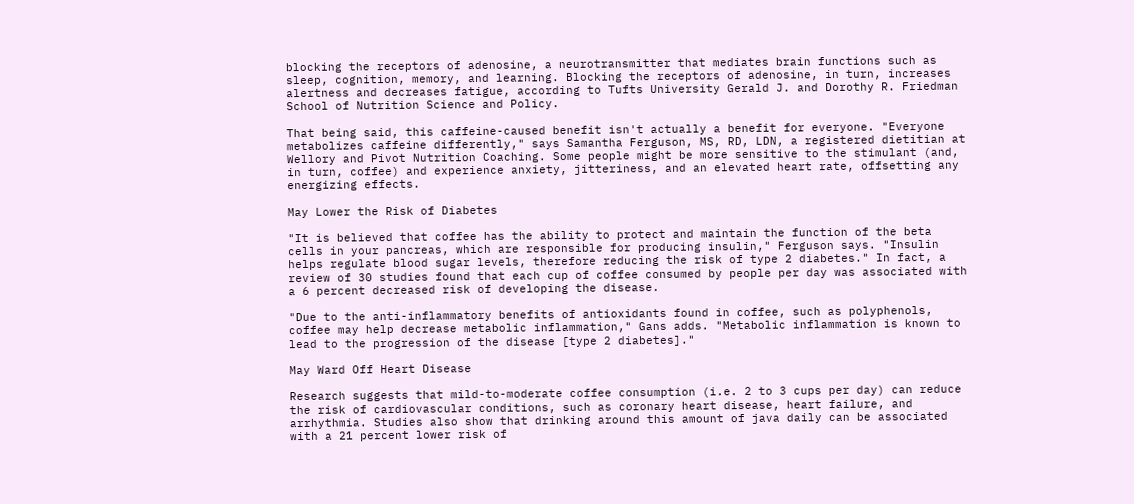blocking the receptors of adenosine, a neurotransmitter that mediates brain functions such as sleep, cognition, memory, and learning. Blocking the receptors of adenosine, in turn, increases alertness and decreases fatigue, according to Tufts University Gerald J. and Dorothy R. Friedman School of Nutrition Science and Policy.

That being said, this caffeine-caused benefit isn't actually a benefit for everyone. "Everyone metabolizes caffeine differently," says Samantha Ferguson, MS, RD, LDN, a registered dietitian at Wellory and Pivot Nutrition Coaching. Some people might be more sensitive to the stimulant (and, in turn, coffee) and experience anxiety, jitteriness, and an elevated heart rate, offsetting any energizing effects.

May Lower the Risk of Diabetes

"It is believed that coffee has the ability to protect and maintain the function of the beta cells in your pancreas, which are responsible for producing insulin," Ferguson says. "Insulin helps regulate blood sugar levels, therefore reducing the risk of type 2 diabetes." In fact, a review of 30 studies found that each cup of coffee consumed by people per day was associated with a 6 percent decreased risk of developing the disease.

"Due to the anti-inflammatory benefits of antioxidants found in coffee, such as polyphenols, coffee may help decrease metabolic inflammation," Gans adds. "Metabolic inflammation is known to lead to the progression of the disease [type 2 diabetes]."

May Ward Off Heart Disease

Research suggests that mild-to-moderate coffee consumption (i.e. 2 to 3 cups per day) can reduce the risk of cardiovascular conditions, such as coronary heart disease, heart failure, and arrhythmia. Studies also show that drinking around this amount of java daily can be associated with a 21 percent lower risk of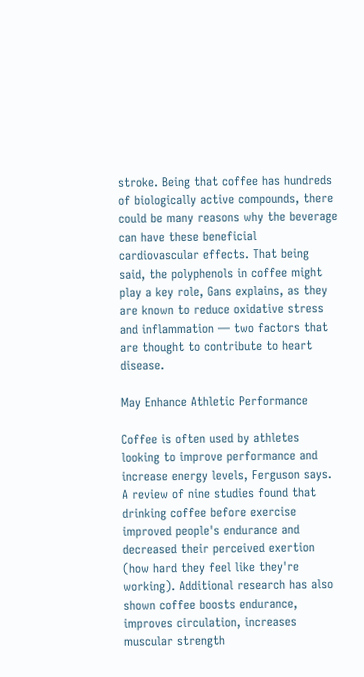stroke. Being that coffee has hundreds of biologically active compounds, there could be many reasons why the beverage can have these beneficial cardiovascular effects. That being said, the polyphenols in coffee might play a key role, Gans explains, as they are known to reduce oxidative stress and inflammation — two factors that are thought to contribute to heart disease.

May Enhance Athletic Performance

Coffee is often used by athletes looking to improve performance and increase energy levels, Ferguson says. A review of nine studies found that drinking coffee before exercise improved people's endurance and decreased their perceived exertion (how hard they feel like they're working). Additional research has also shown coffee boosts endurance, improves circulation, increases muscular strength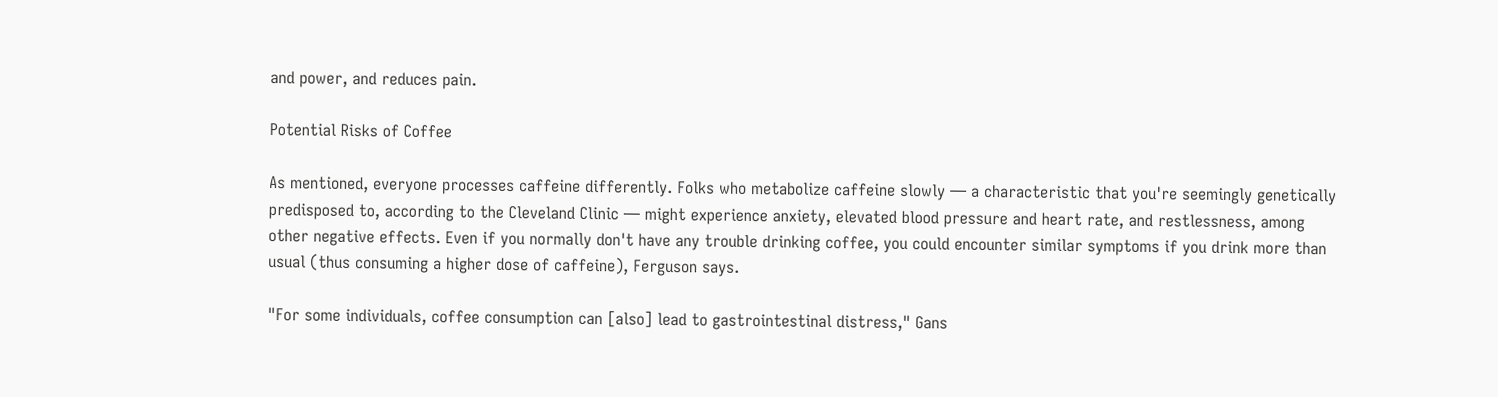and power, and reduces pain.

Potential Risks of Coffee

As mentioned, everyone processes caffeine differently. Folks who metabolize caffeine slowly — a characteristic that you're seemingly genetically predisposed to, according to the Cleveland Clinic — might experience anxiety, elevated blood pressure and heart rate, and restlessness, among other negative effects. Even if you normally don't have any trouble drinking coffee, you could encounter similar symptoms if you drink more than usual (thus consuming a higher dose of caffeine), Ferguson says.

"For some individuals, coffee consumption can [also] lead to gastrointestinal distress," Gans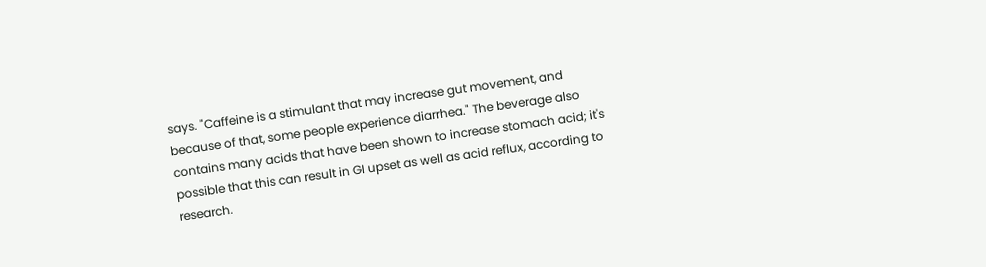says. "Caffeine is a stimulant that may increase gut movement, and because of that, some people experience diarrhea." The beverage also contains many acids that have been shown to increase stomach acid; it's possible that this can result in GI upset as well as acid reflux, according to research.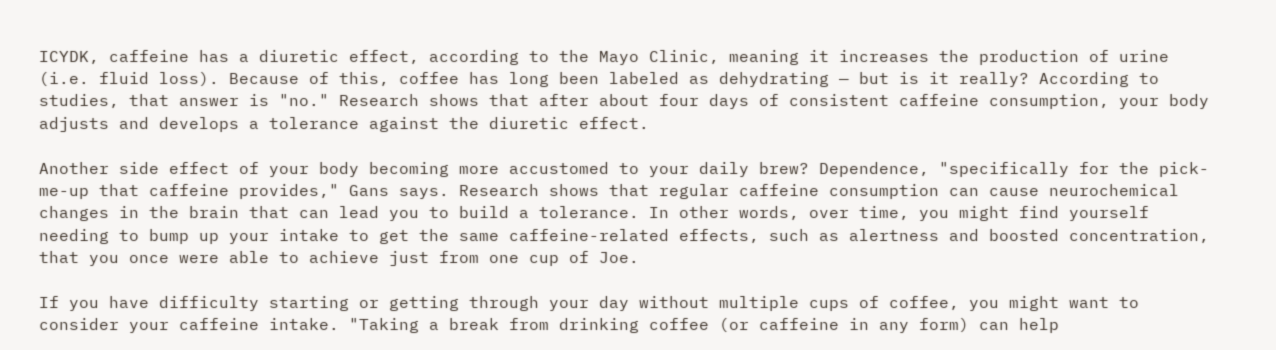ICYDK, caffeine has a diuretic effect, according to the Mayo Clinic, meaning it increases the production of urine (i.e. fluid loss). Because of this, coffee has long been labeled as dehydrating — but is it really? According to studies, that answer is "no." Research shows that after about four days of consistent caffeine consumption, your body adjusts and develops a tolerance against the diuretic effect.

Another side effect of your body becoming more accustomed to your daily brew? Dependence, "specifically for the pick-me-up that caffeine provides," Gans says. Research shows that regular caffeine consumption can cause neurochemical changes in the brain that can lead you to build a tolerance. In other words, over time, you might find yourself needing to bump up your intake to get the same caffeine-related effects, such as alertness and boosted concentration, that you once were able to achieve just from one cup of Joe.

If you have difficulty starting or getting through your day without multiple cups of coffee, you might want to consider your caffeine intake. "Taking a break from drinking coffee (or caffeine in any form) can help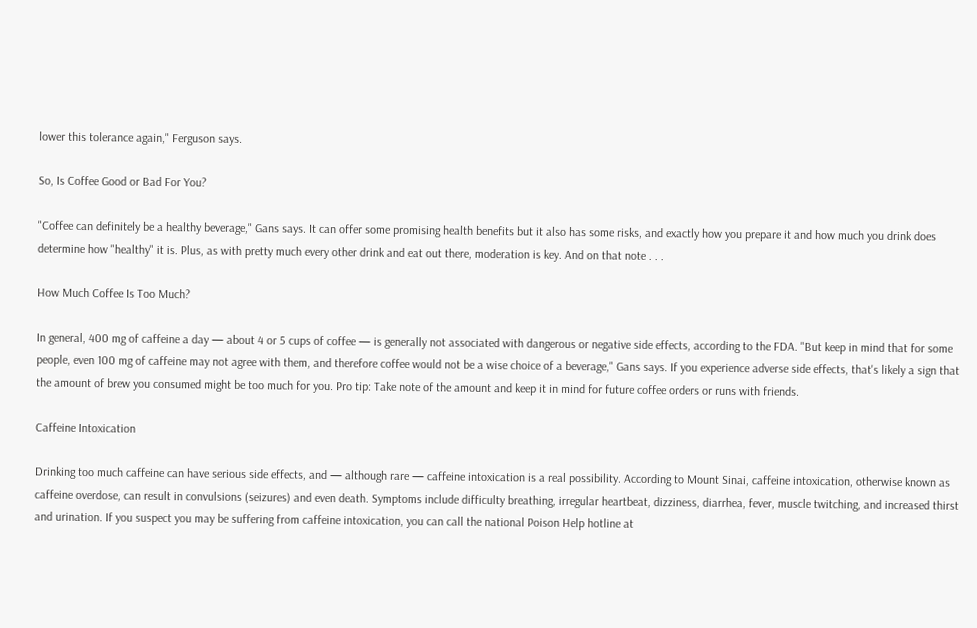lower this tolerance again," Ferguson says.

So, Is Coffee Good or Bad For You?

"Coffee can definitely be a healthy beverage," Gans says. It can offer some promising health benefits but it also has some risks, and exactly how you prepare it and how much you drink does determine how "healthy" it is. Plus, as with pretty much every other drink and eat out there, moderation is key. And on that note . . .

How Much Coffee Is Too Much?

In general, 400 mg of caffeine a day — about 4 or 5 cups of coffee — is generally not associated with dangerous or negative side effects, according to the FDA. "But keep in mind that for some people, even 100 mg of caffeine may not agree with them, and therefore coffee would not be a wise choice of a beverage," Gans says. If you experience adverse side effects, that's likely a sign that the amount of brew you consumed might be too much for you. Pro tip: Take note of the amount and keep it in mind for future coffee orders or runs with friends.

Caffeine Intoxication

Drinking too much caffeine can have serious side effects, and — although rare — caffeine intoxication is a real possibility. According to Mount Sinai, caffeine intoxication, otherwise known as caffeine overdose, can result in convulsions (seizures) and even death. Symptoms include difficulty breathing, irregular heartbeat, dizziness, diarrhea, fever, muscle twitching, and increased thirst and urination. If you suspect you may be suffering from caffeine intoxication, you can call the national Poison Help hotline at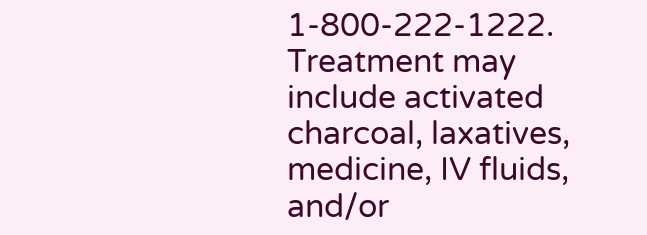1-800-222-1222. Treatment may include activated charcoal, laxatives, medicine, IV fluids, and/or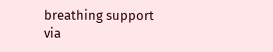breathing support via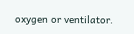oxygen or ventilator.